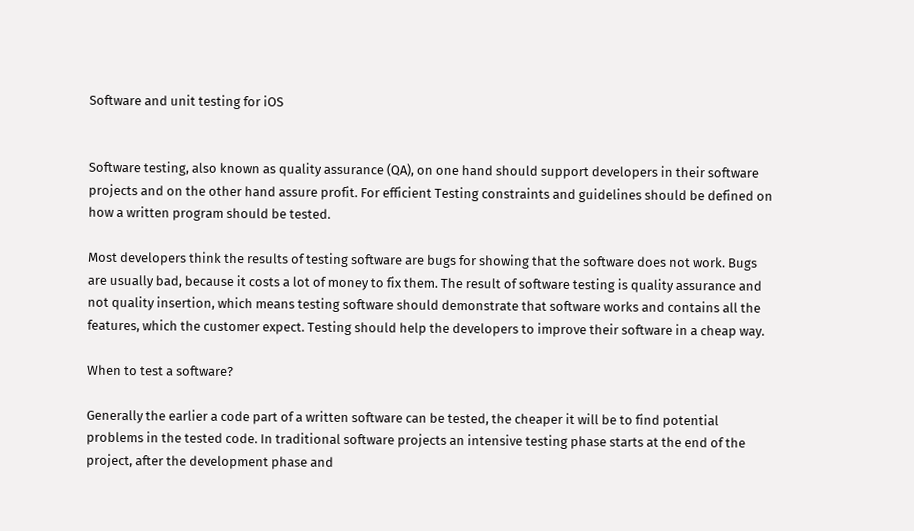Software and unit testing for iOS


Software testing, also known as quality assurance (QA), on one hand should support developers in their software projects and on the other hand assure profit. For efficient Testing constraints and guidelines should be defined on how a written program should be tested.

Most developers think the results of testing software are bugs for showing that the software does not work. Bugs are usually bad, because it costs a lot of money to fix them. The result of software testing is quality assurance and not quality insertion, which means testing software should demonstrate that software works and contains all the features, which the customer expect. Testing should help the developers to improve their software in a cheap way.

When to test a software?

Generally the earlier a code part of a written software can be tested, the cheaper it will be to find potential problems in the tested code. In traditional software projects an intensive testing phase starts at the end of the project, after the development phase and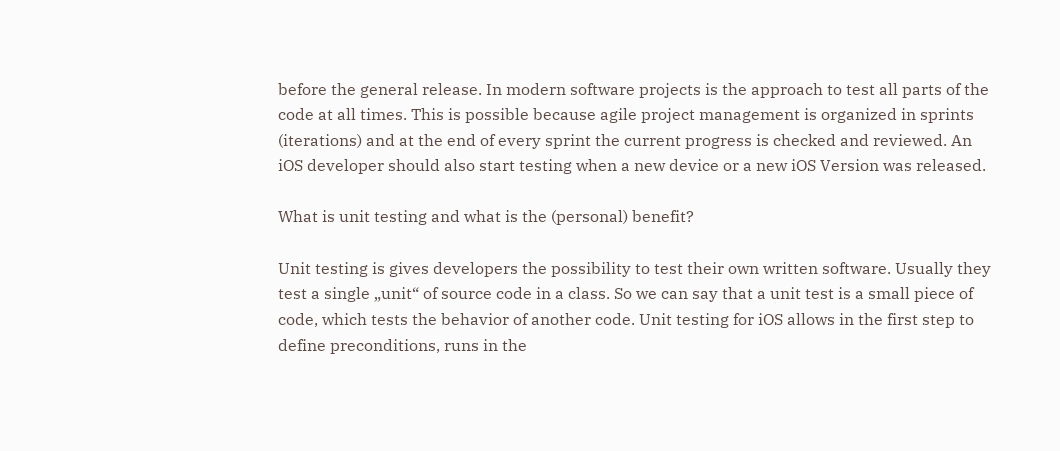before the general release. In modern software projects is the approach to test all parts of the code at all times. This is possible because agile project management is organized in sprints (iterations) and at the end of every sprint the current progress is checked and reviewed. An iOS developer should also start testing when a new device or a new iOS Version was released.

What is unit testing and what is the (personal) benefit?

Unit testing is gives developers the possibility to test their own written software. Usually they test a single „unit“ of source code in a class. So we can say that a unit test is a small piece of code, which tests the behavior of another code. Unit testing for iOS allows in the first step to define preconditions, runs in the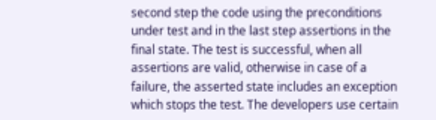second step the code using the preconditions under test and in the last step assertions in the final state. The test is successful, when all assertions are valid, otherwise in case of a failure, the asserted state includes an exception which stops the test. The developers use certain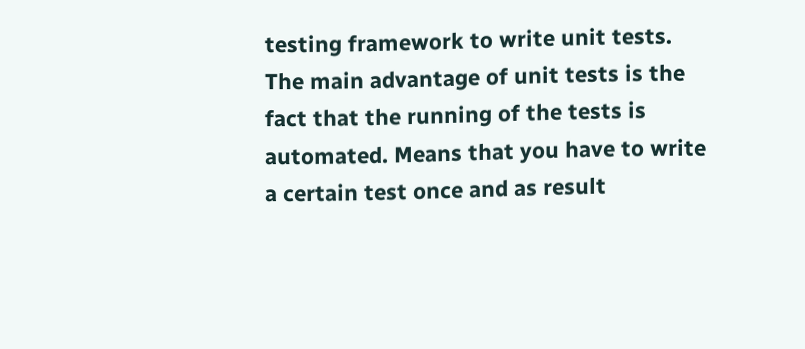testing framework to write unit tests. The main advantage of unit tests is the fact that the running of the tests is automated. Means that you have to write a certain test once and as result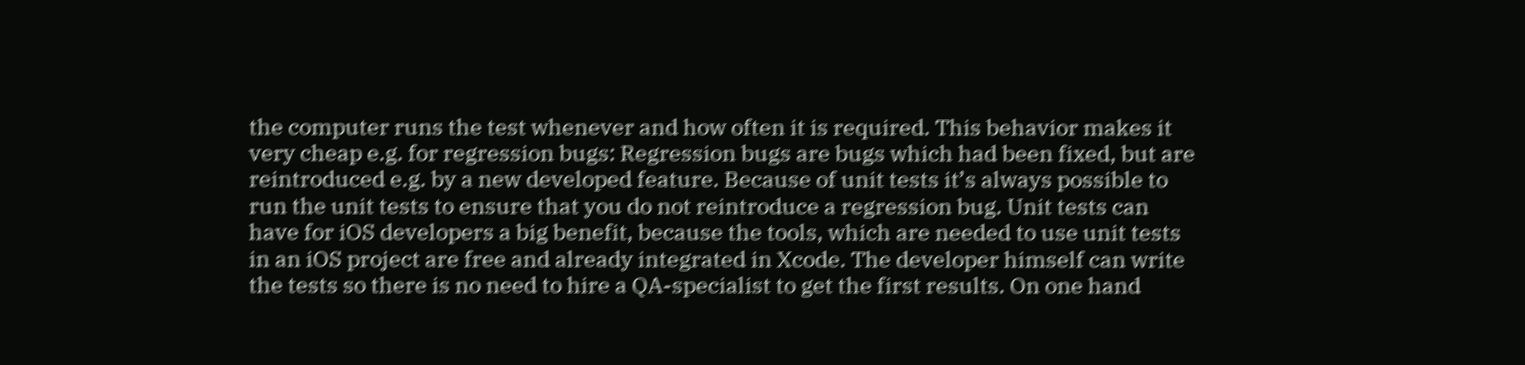the computer runs the test whenever and how often it is required. This behavior makes it very cheap e.g. for regression bugs: Regression bugs are bugs which had been fixed, but are reintroduced e.g. by a new developed feature. Because of unit tests it’s always possible to run the unit tests to ensure that you do not reintroduce a regression bug. Unit tests can have for iOS developers a big benefit, because the tools, which are needed to use unit tests in an iOS project are free and already integrated in Xcode. The developer himself can write the tests so there is no need to hire a QA-specialist to get the first results. On one hand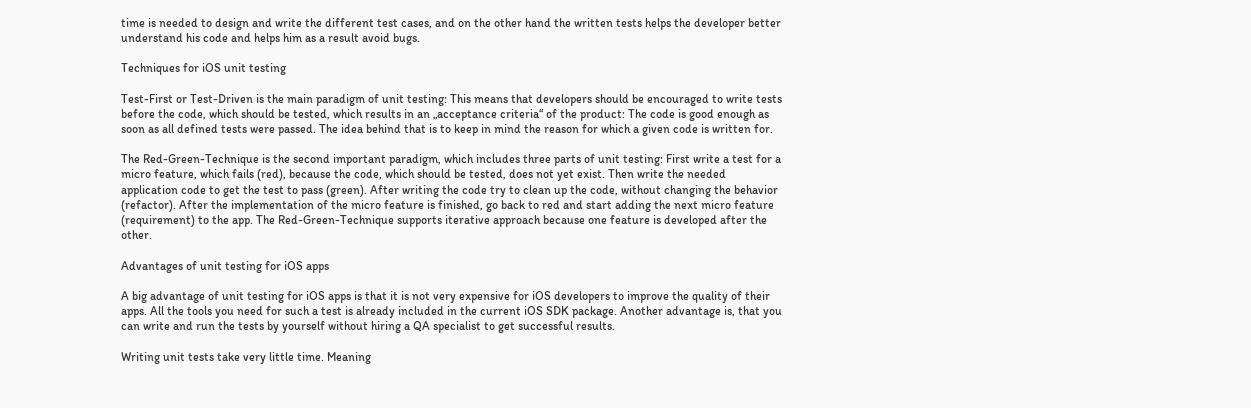time is needed to design and write the different test cases, and on the other hand the written tests helps the developer better understand his code and helps him as a result avoid bugs.

Techniques for iOS unit testing

Test-First or Test-Driven is the main paradigm of unit testing: This means that developers should be encouraged to write tests before the code, which should be tested, which results in an „acceptance criteria“ of the product: The code is good enough as soon as all defined tests were passed. The idea behind that is to keep in mind the reason for which a given code is written for.

The Red-Green-Technique is the second important paradigm, which includes three parts of unit testing: First write a test for a micro feature, which fails (red), because the code, which should be tested, does not yet exist. Then write the needed application code to get the test to pass (green). After writing the code try to clean up the code, without changing the behavior (refactor). After the implementation of the micro feature is finished, go back to red and start adding the next micro feature (requirement) to the app. The Red-Green-Technique supports iterative approach because one feature is developed after the other.

Advantages of unit testing for iOS apps

A big advantage of unit testing for iOS apps is that it is not very expensive for iOS developers to improve the quality of their apps. All the tools you need for such a test is already included in the current iOS SDK package. Another advantage is, that you can write and run the tests by yourself without hiring a QA specialist to get successful results.

Writing unit tests take very little time. Meaning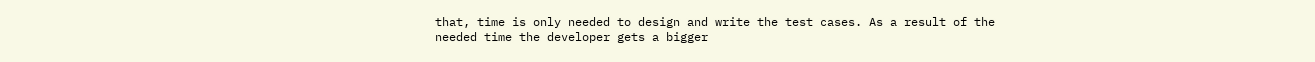that, time is only needed to design and write the test cases. As a result of the needed time the developer gets a bigger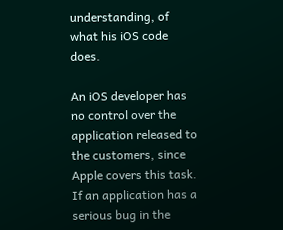understanding, of what his iOS code does.

An iOS developer has no control over the application released to the customers, since Apple covers this task. If an application has a serious bug in the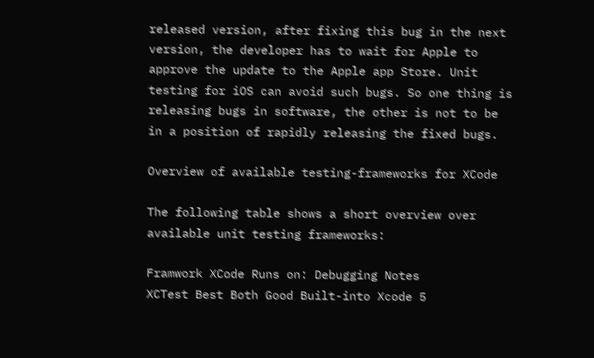released version, after fixing this bug in the next version, the developer has to wait for Apple to approve the update to the Apple app Store. Unit testing for iOS can avoid such bugs. So one thing is releasing bugs in software, the other is not to be in a position of rapidly releasing the fixed bugs.

Overview of available testing-frameworks for XCode

The following table shows a short overview over available unit testing frameworks:

Framwork XCode Runs on: Debugging Notes
XCTest Best Both Good Built-into Xcode 5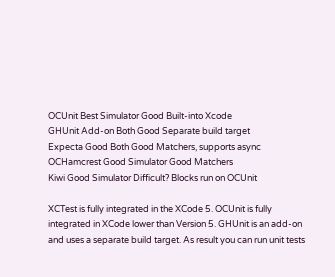OCUnit Best Simulator Good Built-into Xcode
GHUnit Add-on Both Good Separate build target
Expecta Good Both Good Matchers, supports async
OCHamcrest Good Simulator Good Matchers
Kiwi Good Simulator Difficult? Blocks run on OCUnit

XCTest is fully integrated in the XCode 5. OCUnit is fully integrated in XCode lower than Version 5. GHUnit is an add-on and uses a separate build target. As result you can run unit tests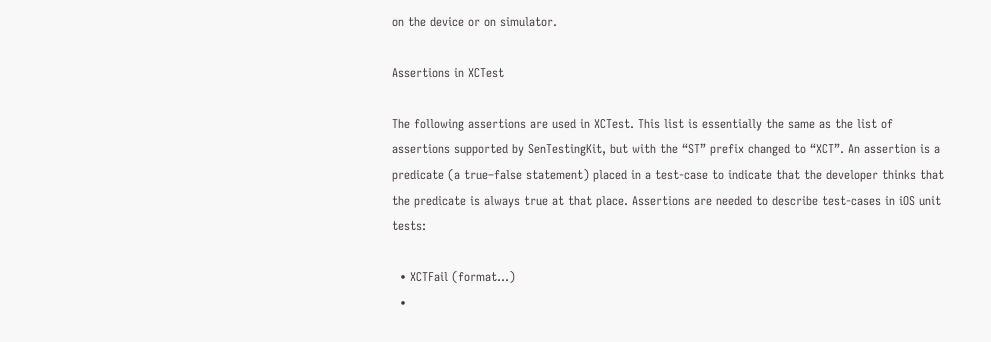on the device or on simulator.

Assertions in XCTest

The following assertions are used in XCTest. This list is essentially the same as the list of assertions supported by SenTestingKit, but with the “ST” prefix changed to “XCT”. An assertion is a predicate (a true–false statement) placed in a test-case to indicate that the developer thinks that the predicate is always true at that place. Assertions are needed to describe test-cases in iOS unit tests:

  • XCTFail (format…)
  •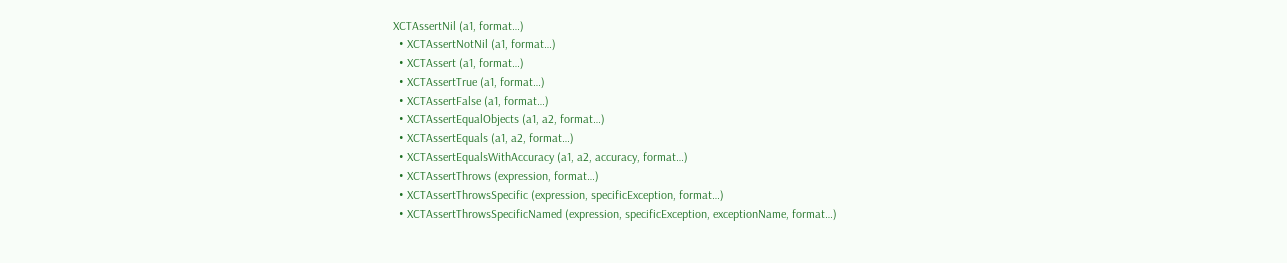XCTAssertNil (a1, format…)
  • XCTAssertNotNil (a1, format…)
  • XCTAssert (a1, format…)
  • XCTAssertTrue (a1, format…)
  • XCTAssertFalse (a1, format…)
  • XCTAssertEqualObjects (a1, a2, format…)
  • XCTAssertEquals (a1, a2, format…)
  • XCTAssertEqualsWithAccuracy (a1, a2, accuracy, format…)
  • XCTAssertThrows (expression, format…)
  • XCTAssertThrowsSpecific (expression, specificException, format…)
  • XCTAssertThrowsSpecificNamed (expression, specificException, exceptionName, format…)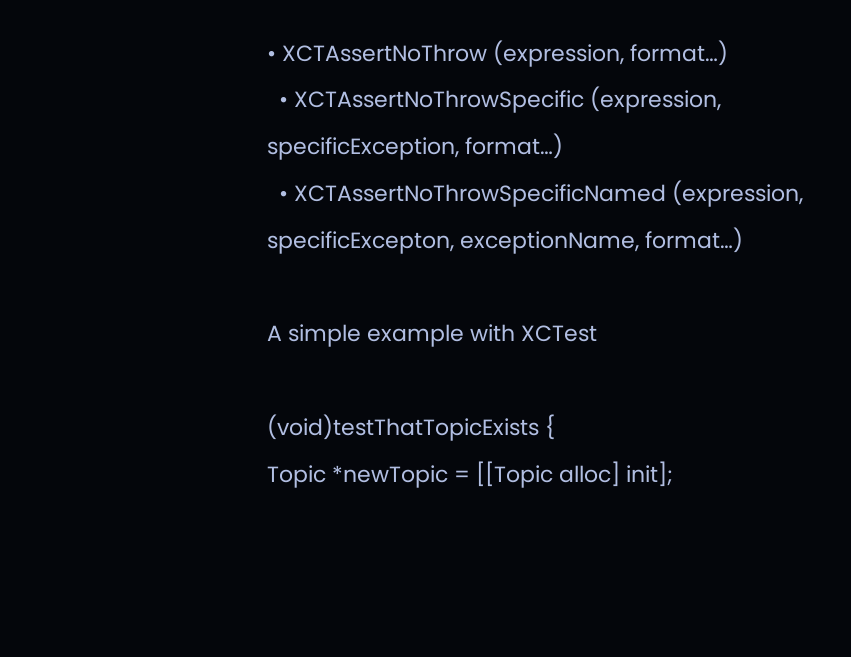• XCTAssertNoThrow (expression, format…)
  • XCTAssertNoThrowSpecific (expression, specificException, format…)
  • XCTAssertNoThrowSpecificNamed (expression, specificExcepton, exceptionName, format…)

A simple example with XCTest

(void)testThatTopicExists {
Topic *newTopic = [[Topic alloc] init];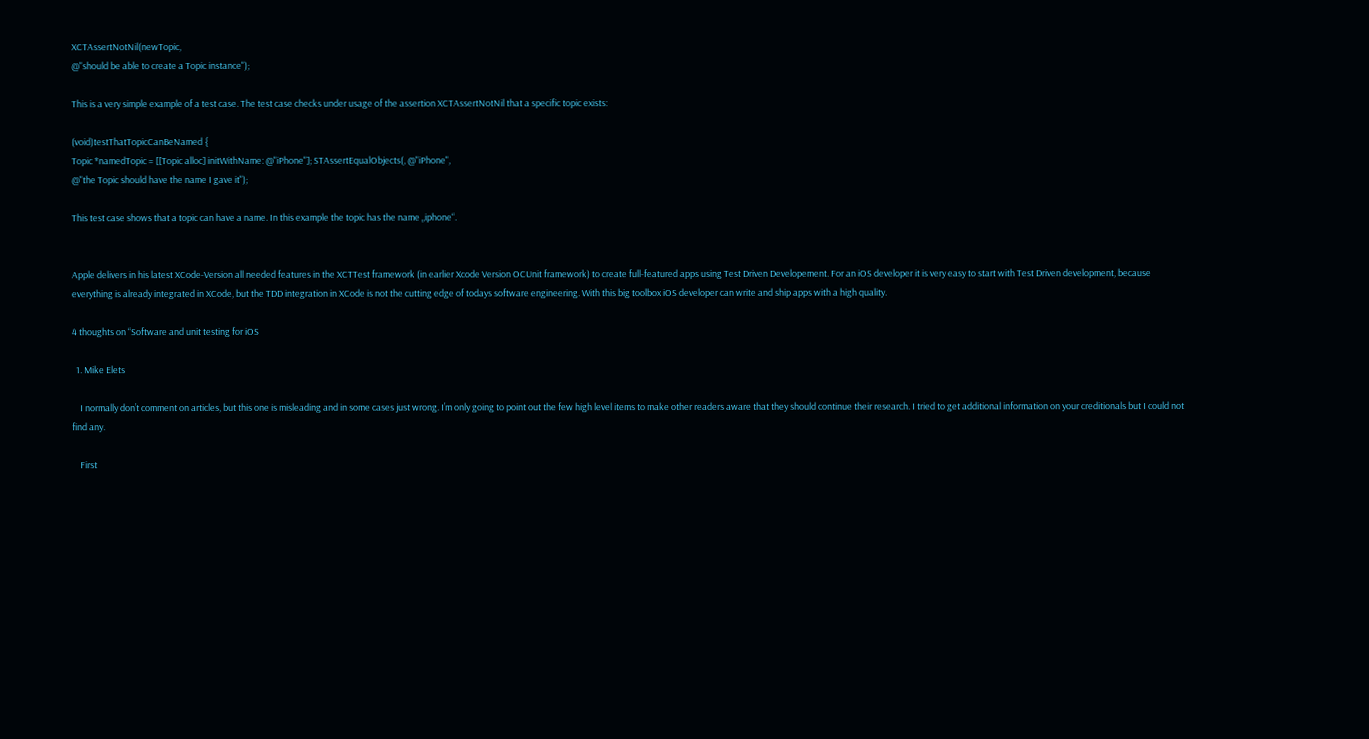XCTAssertNotNil(newTopic,
@"should be able to create a Topic instance");

This is a very simple example of a test case. The test case checks under usage of the assertion XCTAssertNotNil that a specific topic exists:

(void)testThatTopicCanBeNamed {
Topic *namedTopic = [[Topic alloc] initWithName: @"iPhone"]; STAssertEqualObjects(, @"iPhone",
@"the Topic should have the name I gave it");

This test case shows that a topic can have a name. In this example the topic has the name „iphone“.


Apple delivers in his latest XCode-Version all needed features in the XCTTest framework (in earlier Xcode Version OCUnit framework) to create full-featured apps using Test Driven Developement. For an iOS developer it is very easy to start with Test Driven development, because everything is already integrated in XCode, but the TDD integration in XCode is not the cutting edge of todays software engineering. With this big toolbox iOS developer can write and ship apps with a high quality.

4 thoughts on “Software and unit testing for iOS

  1. Mike Elets

    I normally don’t comment on articles, but this one is misleading and in some cases just wrong. I’m only going to point out the few high level items to make other readers aware that they should continue their research. I tried to get additional information on your creditionals but I could not find any.

    First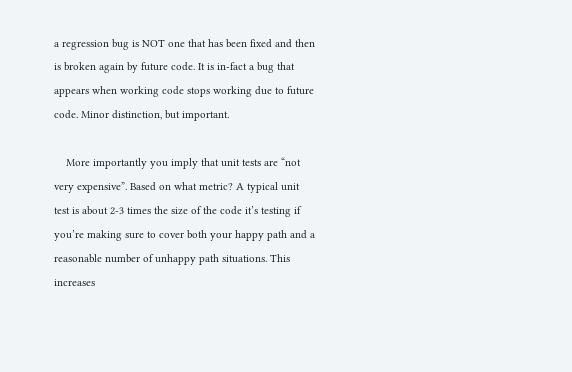a regression bug is NOT one that has been fixed and then is broken again by future code. It is in-fact a bug that appears when working code stops working due to future code. Minor distinction, but important.

    More importantly you imply that unit tests are “not very expensive”. Based on what metric? A typical unit test is about 2-3 times the size of the code it’s testing if you’re making sure to cover both your happy path and a reasonable number of unhappy path situations. This increases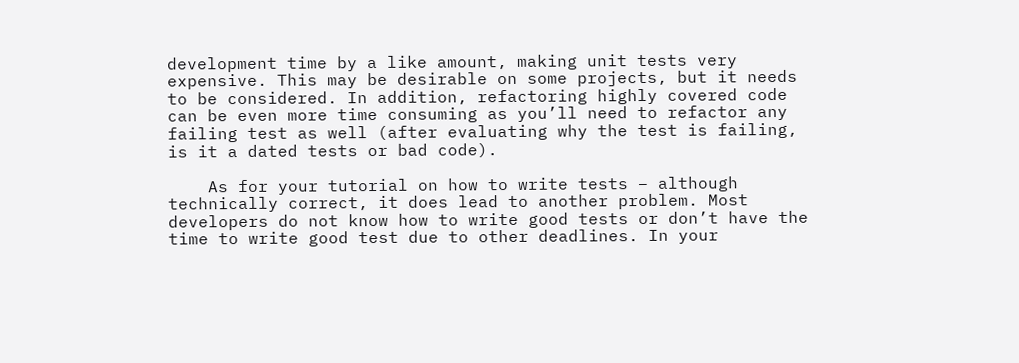development time by a like amount, making unit tests very expensive. This may be desirable on some projects, but it needs to be considered. In addition, refactoring highly covered code can be even more time consuming as you’ll need to refactor any failing test as well (after evaluating why the test is failing, is it a dated tests or bad code).

    As for your tutorial on how to write tests – although technically correct, it does lead to another problem. Most developers do not know how to write good tests or don’t have the time to write good test due to other deadlines. In your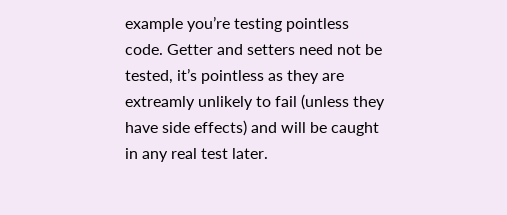example you’re testing pointless code. Getter and setters need not be tested, it’s pointless as they are extreamly unlikely to fail (unless they have side effects) and will be caught in any real test later.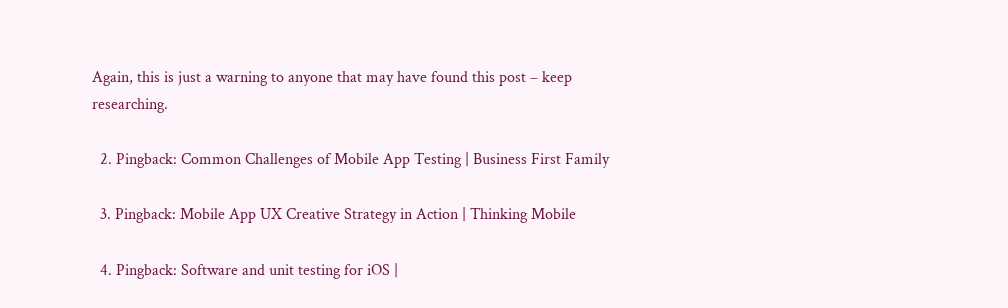Again, this is just a warning to anyone that may have found this post – keep researching.

  2. Pingback: Common Challenges of Mobile App Testing | Business First Family

  3. Pingback: Mobile App UX Creative Strategy in Action | Thinking Mobile

  4. Pingback: Software and unit testing for iOS |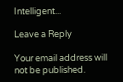Intelligent...

Leave a Reply

Your email address will not be published.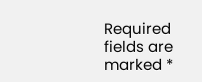Required fields are marked *